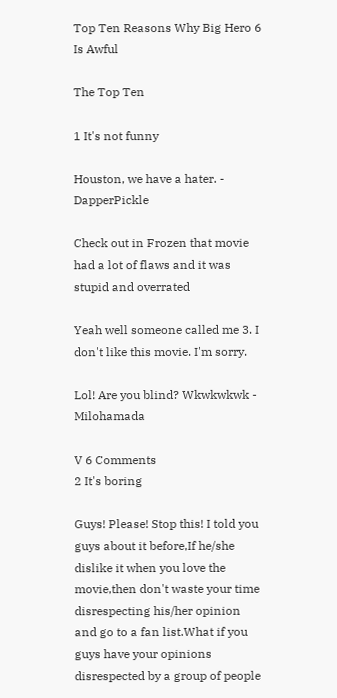Top Ten Reasons Why Big Hero 6 Is Awful

The Top Ten

1 It's not funny

Houston, we have a hater. - DapperPickle

Check out in Frozen that movie had a lot of flaws and it was stupid and overrated

Yeah well someone called me 3. I don't like this movie. I'm sorry.

Lol! Are you blind? Wkwkwkwk - Milohamada

V 6 Comments
2 It's boring

Guys! Please! Stop this! I told you guys about it before,If he/she dislike it when you love the movie,then don't waste your time disrespecting his/her opinion and go to a fan list.What if you guys have your opinions disrespected by a group of people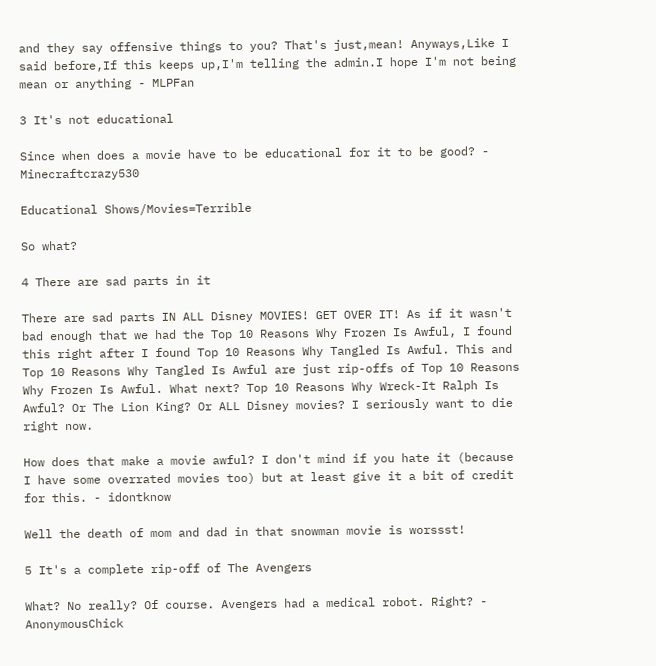and they say offensive things to you? That's just,mean! Anyways,Like I said before,If this keeps up,I'm telling the admin.I hope I'm not being mean or anything - MLPFan

3 It's not educational

Since when does a movie have to be educational for it to be good? - Minecraftcrazy530

Educational Shows/Movies=Terrible

So what?

4 There are sad parts in it

There are sad parts IN ALL Disney MOVIES! GET OVER IT! As if it wasn't bad enough that we had the Top 10 Reasons Why Frozen Is Awful, I found this right after I found Top 10 Reasons Why Tangled Is Awful. This and Top 10 Reasons Why Tangled Is Awful are just rip-offs of Top 10 Reasons Why Frozen Is Awful. What next? Top 10 Reasons Why Wreck-It Ralph Is Awful? Or The Lion King? Or ALL Disney movies? I seriously want to die right now.

How does that make a movie awful? I don't mind if you hate it (because I have some overrated movies too) but at least give it a bit of credit for this. - idontknow

Well the death of mom and dad in that snowman movie is worssst!

5 It's a complete rip-off of The Avengers

What? No really? Of course. Avengers had a medical robot. Right? - AnonymousChick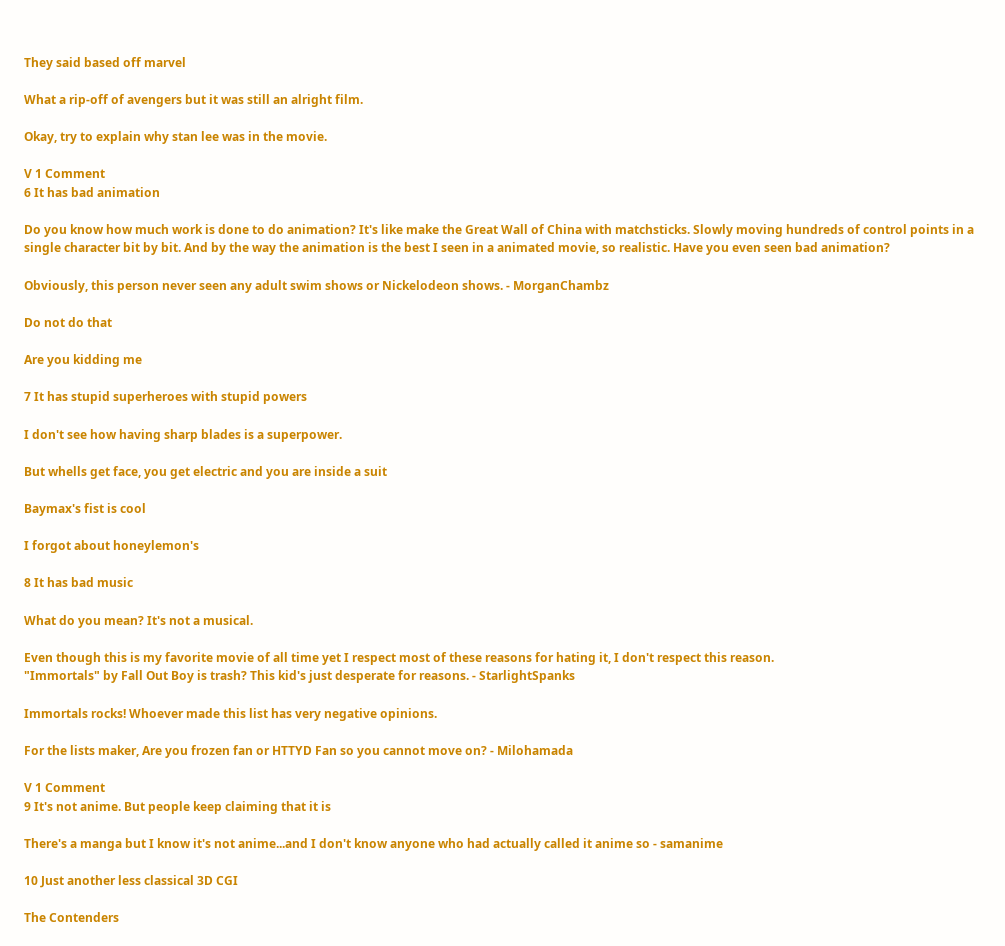They said based off marvel

What a rip-off of avengers but it was still an alright film.

Okay, try to explain why stan lee was in the movie.

V 1 Comment
6 It has bad animation

Do you know how much work is done to do animation? It's like make the Great Wall of China with matchsticks. Slowly moving hundreds of control points in a single character bit by bit. And by the way the animation is the best I seen in a animated movie, so realistic. Have you even seen bad animation?

Obviously, this person never seen any adult swim shows or Nickelodeon shows. - MorganChambz

Do not do that

Are you kidding me

7 It has stupid superheroes with stupid powers

I don't see how having sharp blades is a superpower.

But whells get face, you get electric and you are inside a suit

Baymax's fist is cool

I forgot about honeylemon's

8 It has bad music

What do you mean? It's not a musical.

Even though this is my favorite movie of all time yet I respect most of these reasons for hating it, I don't respect this reason.
"Immortals" by Fall Out Boy is trash? This kid's just desperate for reasons. - StarlightSpanks

Immortals rocks! Whoever made this list has very negative opinions.

For the lists maker, Are you frozen fan or HTTYD Fan so you cannot move on? - Milohamada

V 1 Comment
9 It's not anime. But people keep claiming that it is

There's a manga but I know it's not anime...and I don't know anyone who had actually called it anime so - samanime

10 Just another less classical 3D CGI

The Contenders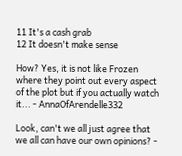11 It's a cash grab
12 It doesn't make sense

How? Yes, it is not like Frozen where they point out every aspect of the plot but if you actually watch it... - AnnaOfArendelle332

Look, can't we all just agree that we all can have our own opinions? -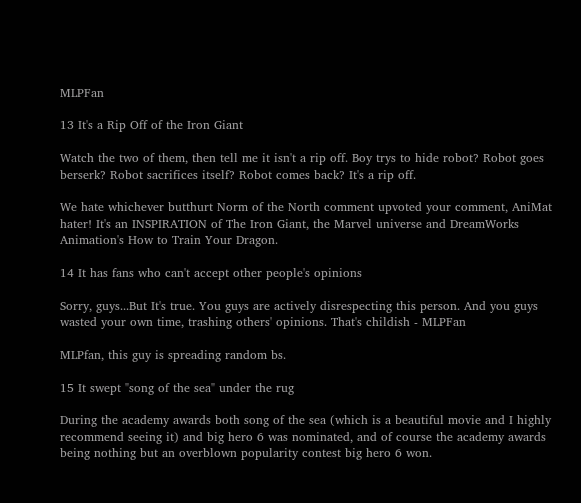MLPFan

13 It's a Rip Off of the Iron Giant

Watch the two of them, then tell me it isn't a rip off. Boy trys to hide robot? Robot goes berserk? Robot sacrifices itself? Robot comes back? It's a rip off.

We hate whichever butthurt Norm of the North comment upvoted your comment, AniMat hater! It's an INSPIRATION of The Iron Giant, the Marvel universe and DreamWorks Animation's How to Train Your Dragon.

14 It has fans who can't accept other people's opinions

Sorry, guys...But It's true. You guys are actively disrespecting this person. And you guys wasted your own time, trashing others' opinions. That's childish - MLPFan

MLPfan, this guy is spreading random bs.

15 It swept "song of the sea" under the rug

During the academy awards both song of the sea (which is a beautiful movie and I highly recommend seeing it) and big hero 6 was nominated, and of course the academy awards being nothing but an overblown popularity contest big hero 6 won.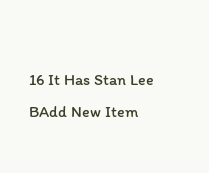16 It Has Stan Lee
BAdd New Item